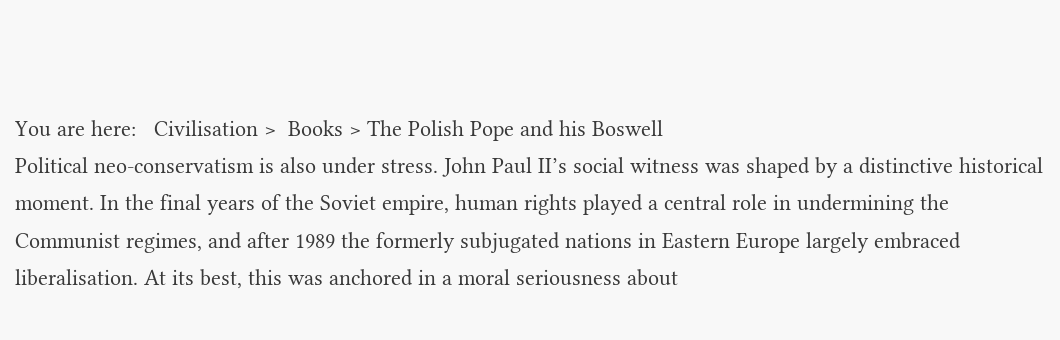You are here:   Civilisation >  Books > The Polish Pope and his Boswell
Political neo-conservatism is also under stress. John Paul II’s social witness was shaped by a distinctive historical moment. In the final years of the Soviet empire, human rights played a central role in undermining the Communist regimes, and after 1989 the formerly subjugated nations in Eastern Europe largely embraced liberalisation. At its best, this was anchored in a moral seriousness about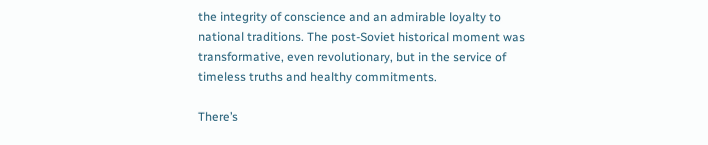the integrity of conscience and an admirable loyalty to national traditions. The post-Soviet historical moment was transformative, even revolutionary, but in the service of timeless truths and healthy commitments.

There’s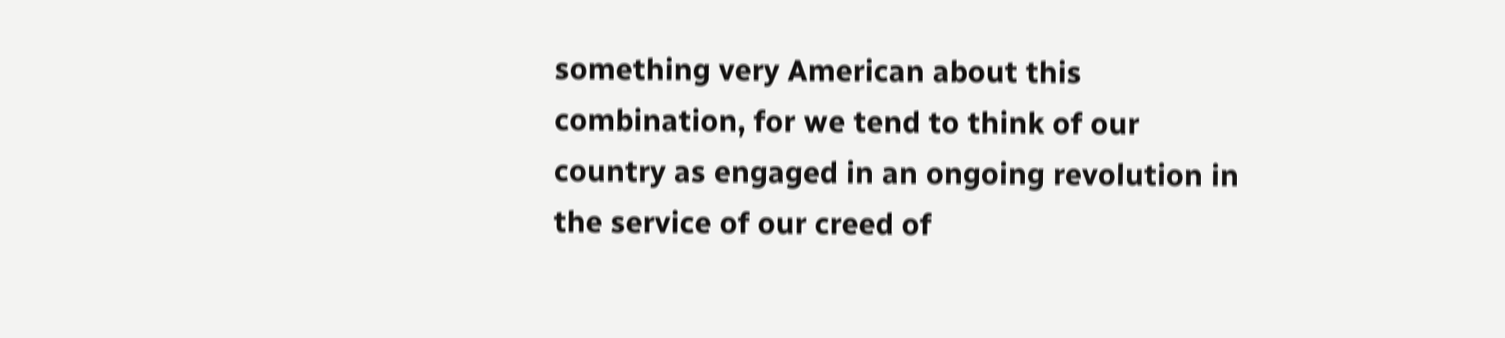something very American about this combination, for we tend to think of our country as engaged in an ongoing revolution in the service of our creed of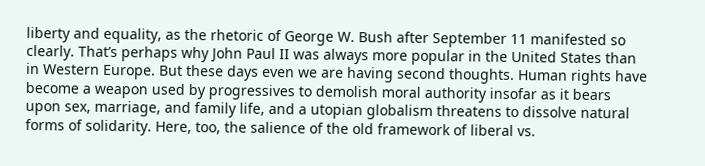liberty and equality, as the rhetoric of George W. Bush after September 11 manifested so clearly. That’s perhaps why John Paul II was always more popular in the United States than in Western Europe. But these days even we are having second thoughts. Human rights have become a weapon used by progressives to demolish moral authority insofar as it bears upon sex, marriage, and family life, and a utopian globalism threatens to dissolve natural forms of solidarity. Here, too, the salience of the old framework of liberal vs.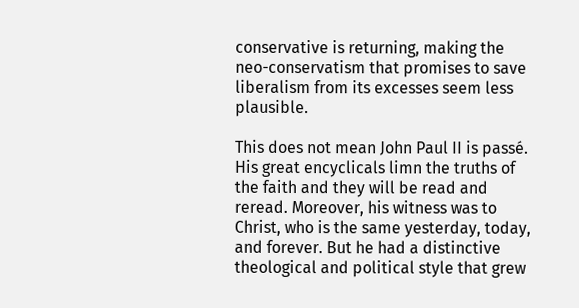conservative is returning, making the neo-conservatism that promises to save liberalism from its excesses seem less plausible.

This does not mean John Paul II is passé. His great encyclicals limn the truths of the faith and they will be read and reread. Moreover, his witness was to Christ, who is the same yesterday, today, and forever. But he had a distinctive theological and political style that grew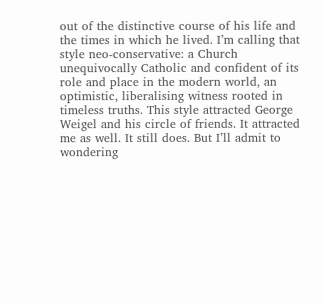out of the distinctive course of his life and the times in which he lived. I’m calling that style neo-conservative: a Church unequivocally Catholic and confident of its role and place in the modern world, an optimistic, liberalising witness rooted in timeless truths. This style attracted George Weigel and his circle of friends. It attracted me as well. It still does. But I’ll admit to wondering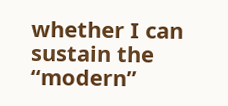whether I can sustain the “modern”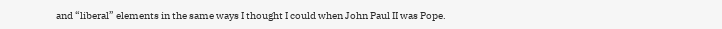and “liberal” elements in the same ways I thought I could when John Paul II was Pope.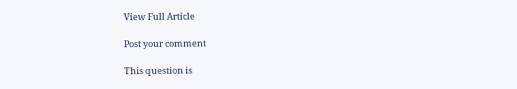View Full Article

Post your comment

This question is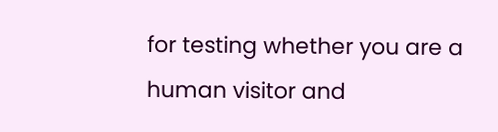for testing whether you are a human visitor and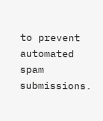to prevent automated spam submissions.